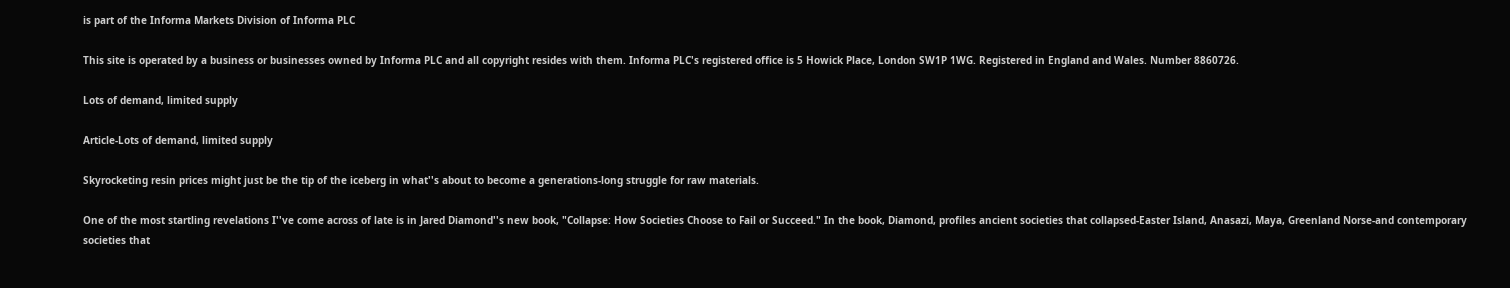is part of the Informa Markets Division of Informa PLC

This site is operated by a business or businesses owned by Informa PLC and all copyright resides with them. Informa PLC's registered office is 5 Howick Place, London SW1P 1WG. Registered in England and Wales. Number 8860726.

Lots of demand, limited supply

Article-Lots of demand, limited supply

Skyrocketing resin prices might just be the tip of the iceberg in what''s about to become a generations-long struggle for raw materials.

One of the most startling revelations I''ve come across of late is in Jared Diamond''s new book, "Collapse: How Societies Choose to Fail or Succeed." In the book, Diamond, profiles ancient societies that collapsed-Easter Island, Anasazi, Maya, Greenland Norse-and contemporary societies that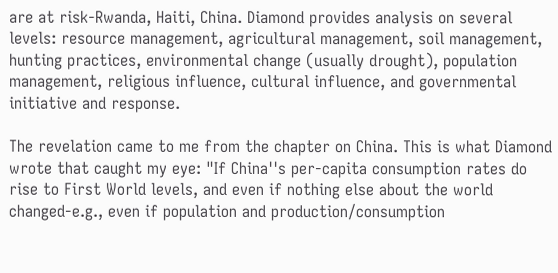are at risk-Rwanda, Haiti, China. Diamond provides analysis on several levels: resource management, agricultural management, soil management, hunting practices, environmental change (usually drought), population management, religious influence, cultural influence, and governmental initiative and response.

The revelation came to me from the chapter on China. This is what Diamond wrote that caught my eye: "If China''s per-capita consumption rates do rise to First World levels, and even if nothing else about the world changed-e.g., even if population and production/consumption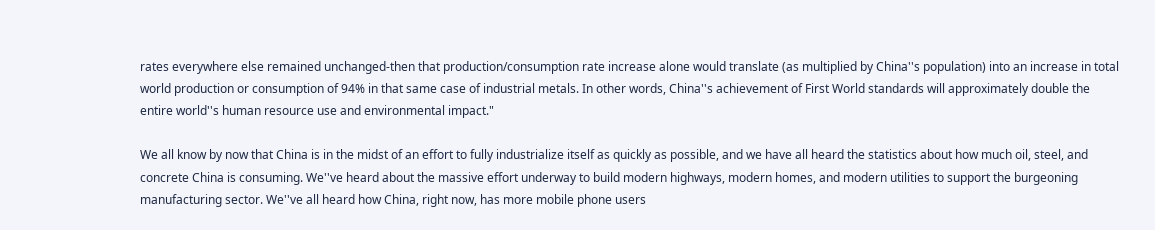rates everywhere else remained unchanged-then that production/consumption rate increase alone would translate (as multiplied by China''s population) into an increase in total world production or consumption of 94% in that same case of industrial metals. In other words, China''s achievement of First World standards will approximately double the entire world''s human resource use and environmental impact."

We all know by now that China is in the midst of an effort to fully industrialize itself as quickly as possible, and we have all heard the statistics about how much oil, steel, and concrete China is consuming. We''ve heard about the massive effort underway to build modern highways, modern homes, and modern utilities to support the burgeoning manufacturing sector. We''ve all heard how China, right now, has more mobile phone users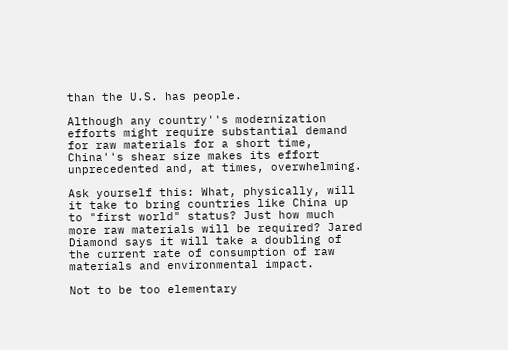than the U.S. has people.

Although any country''s modernization efforts might require substantial demand for raw materials for a short time, China''s shear size makes its effort unprecedented and, at times, overwhelming.

Ask yourself this: What, physically, will it take to bring countries like China up to "first world" status? Just how much more raw materials will be required? Jared Diamond says it will take a doubling of the current rate of consumption of raw materials and environmental impact.

Not to be too elementary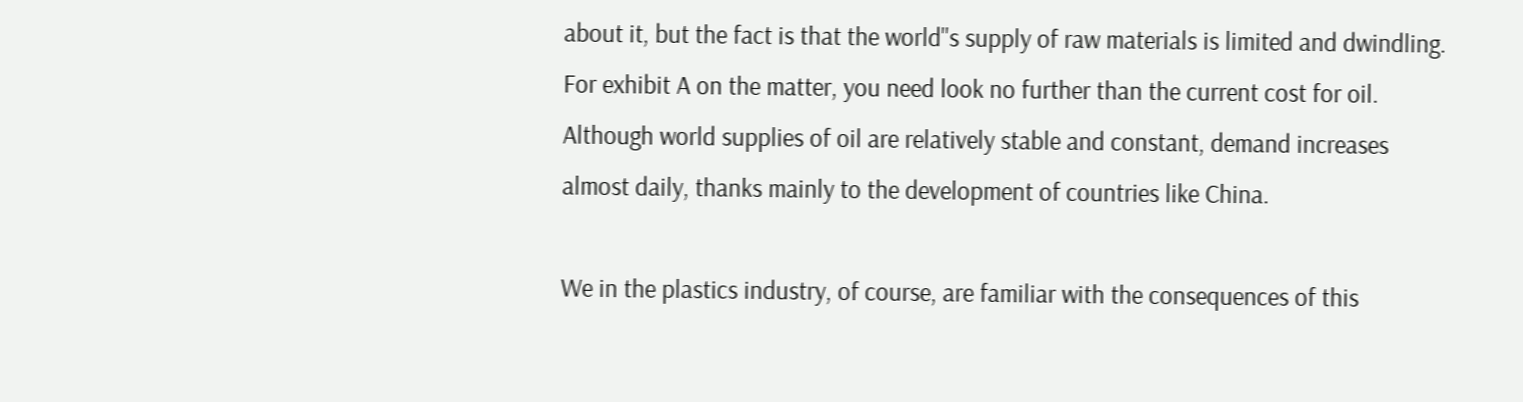about it, but the fact is that the world''s supply of raw materials is limited and dwindling. For exhibit A on the matter, you need look no further than the current cost for oil. Although world supplies of oil are relatively stable and constant, demand increases almost daily, thanks mainly to the development of countries like China.

We in the plastics industry, of course, are familiar with the consequences of this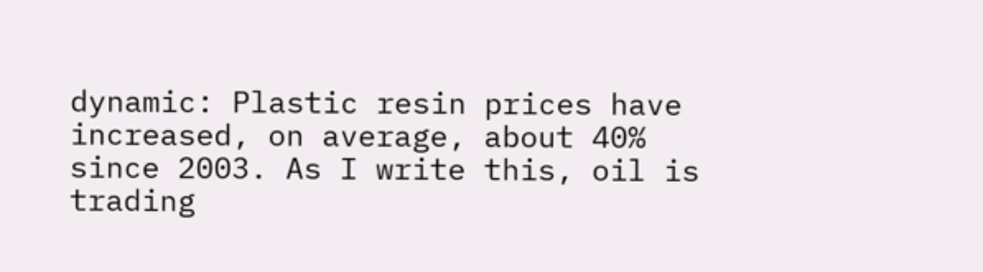dynamic: Plastic resin prices have increased, on average, about 40% since 2003. As I write this, oil is trading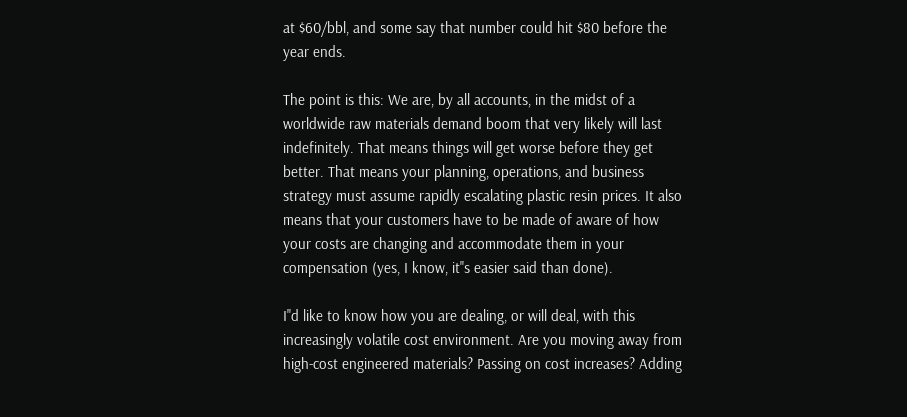at $60/bbl, and some say that number could hit $80 before the year ends.

The point is this: We are, by all accounts, in the midst of a worldwide raw materials demand boom that very likely will last indefinitely. That means things will get worse before they get better. That means your planning, operations, and business strategy must assume rapidly escalating plastic resin prices. It also means that your customers have to be made of aware of how your costs are changing and accommodate them in your compensation (yes, I know, it''s easier said than done).

I''d like to know how you are dealing, or will deal, with this increasingly volatile cost environment. Are you moving away from high-cost engineered materials? Passing on cost increases? Adding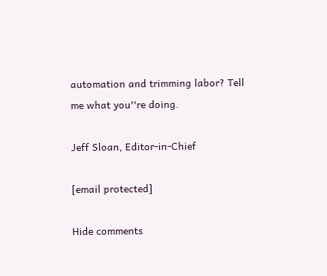automation and trimming labor? Tell me what you''re doing.

Jeff Sloan, Editor-in-Chief

[email protected]

Hide comments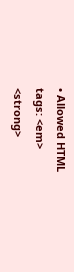• Allowed HTML tags: <em> <strong>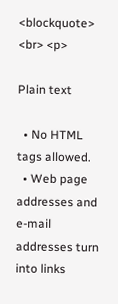<blockquote> <br> <p>

Plain text

  • No HTML tags allowed.
  • Web page addresses and e-mail addresses turn into links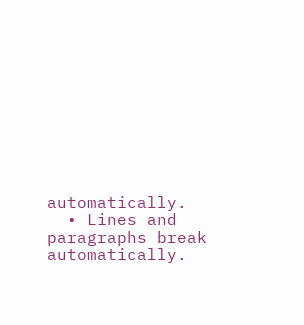automatically.
  • Lines and paragraphs break automatically.